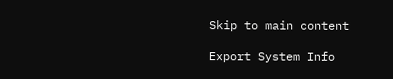Skip to main content

Export System Info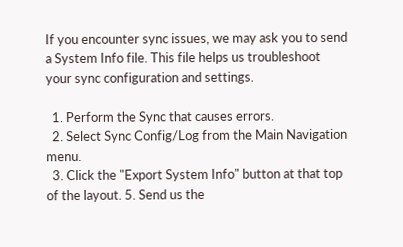If you encounter sync issues, we may ask you to send a System Info file. This file helps us troubleshoot your sync configuration and settings.

  1. Perform the Sync that causes errors.
  2. Select Sync Config/Log from the Main Navigation menu.
  3. Click the "Export System Info" button at that top of the layout. 5. Send us the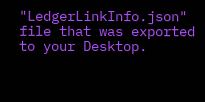"LedgerLinkInfo.json" file that was exported to your Desktop.